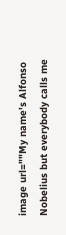image url=""My name's Alfonso Nobelius but everybody calls me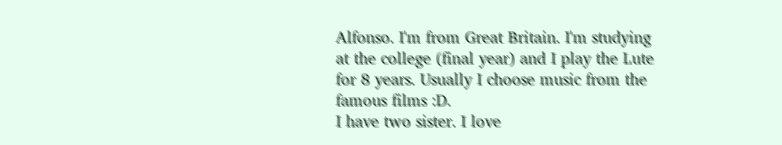Alfonso. I'm from Great Britain. I'm studying at the college (final year) and I play the Lute for 8 years. Usually I choose music from the famous films :D.
I have two sister. I love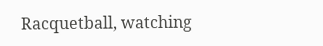Racquetball, watching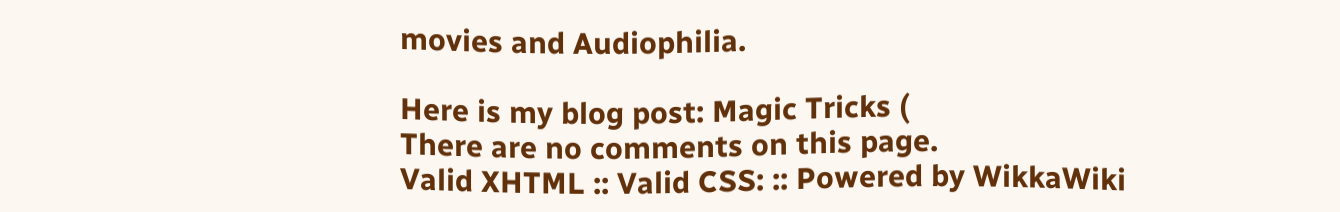movies and Audiophilia.

Here is my blog post: Magic Tricks (
There are no comments on this page.
Valid XHTML :: Valid CSS: :: Powered by WikkaWiki